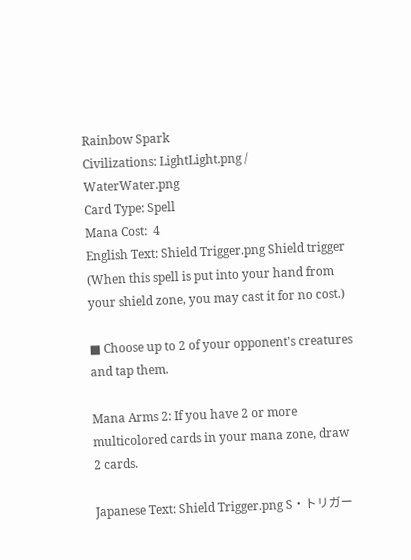Rainbow Spark
Civilizations: LightLight.png / WaterWater.png
Card Type: Spell
Mana Cost:  4
English Text: Shield Trigger.png Shield trigger (When this spell is put into your hand from your shield zone, you may cast it for no cost.)

■ Choose up to 2 of your opponent's creatures and tap them.

Mana Arms 2: If you have 2 or more multicolored cards in your mana zone, draw 2 cards.

Japanese Text: Shield Trigger.png S・トリガー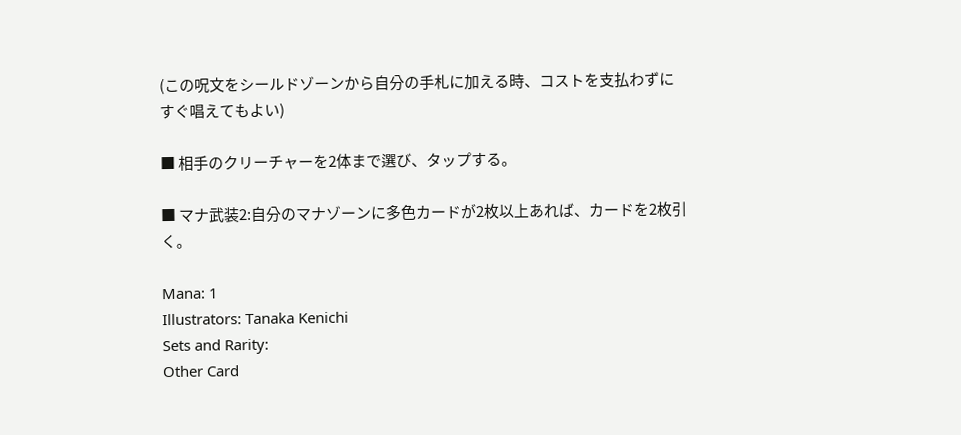(この呪文をシールドゾーンから自分の手札に加える時、コストを支払わずにすぐ唱えてもよい)

■ 相手のクリーチャーを2体まで選び、タップする。

■ マナ武装2:自分のマナゾーンに多色カードが2枚以上あれば、カードを2枚引く。

Mana: 1
Illustrators: Tanaka Kenichi
Sets and Rarity:
Other Card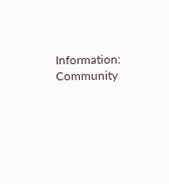Information:
Community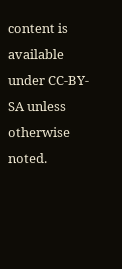content is available under CC-BY-SA unless otherwise noted.